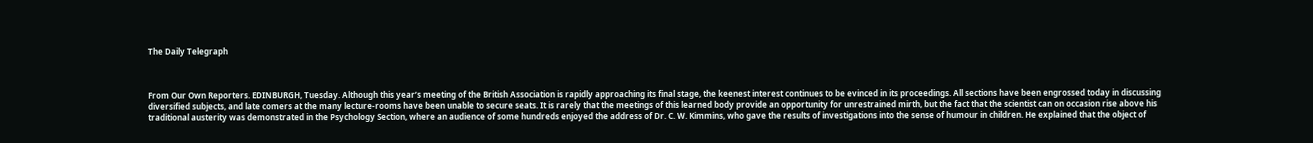The Daily Telegraph



From Our Own Reporters. EDINBURGH, Tuesday. Although this year’s meeting of the British Association is rapidly approaching its final stage, the keenest interest continues to be evinced in its proceedings. All sections have been engrossed today in discussing diversified subjects, and late comers at the many lecture-rooms have been unable to secure seats. It is rarely that the meetings of this learned body provide an opportunity for unrestrained mirth, but the fact that the scientist can on occasion rise above his traditional austerity was demonstrated in the Psychology Section, where an audience of some hundreds enjoyed the address of Dr. C. W. Kimmins, who gave the results of investigations into the sense of humour in children. He explained that the object of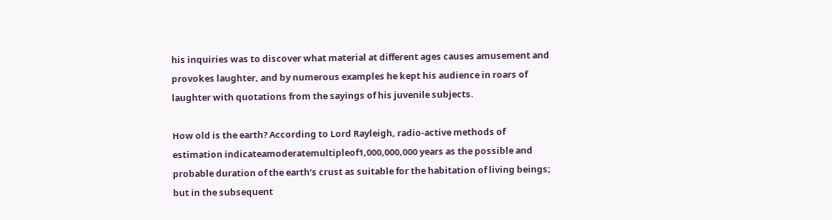his inquiries was to discover what material at different ages causes amusement and provokes laughter, and by numerous examples he kept his audience in roars of laughter with quotations from the sayings of his juvenile subjects.

How old is the earth? According to Lord Rayleigh, radio-active methods of estimation indicateamoderatemultipleof1,000,000,000 years as the possible and probable duration of the earth’s crust as suitable for the habitation of living beings; but in the subsequent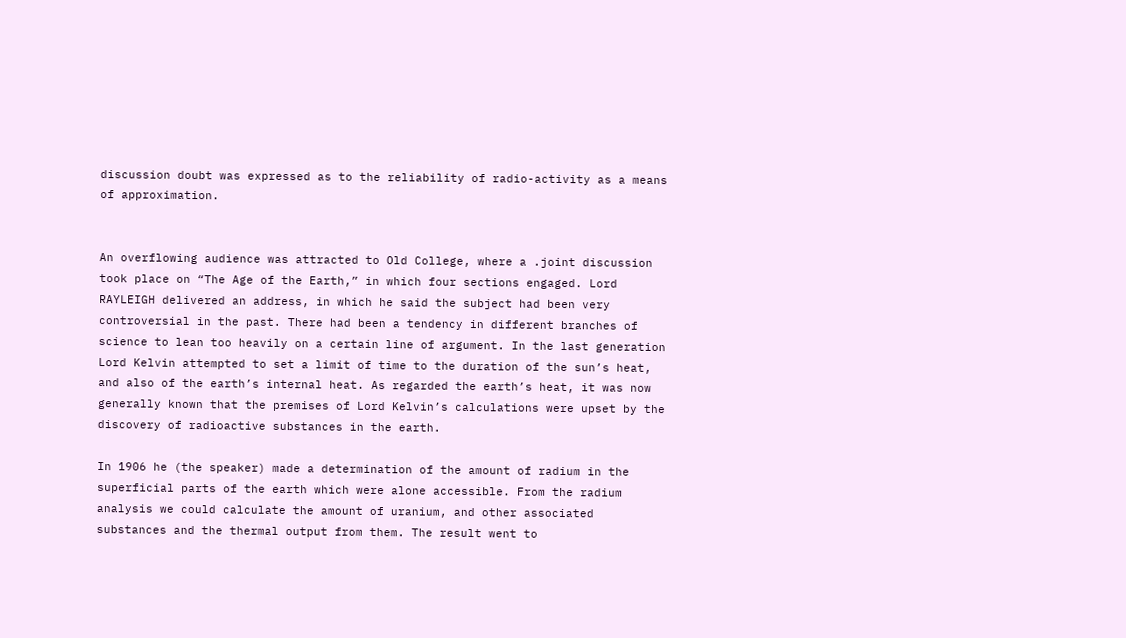discussion doubt was expressed as to the reliability of radio-activity as a means of approximation.


An overflowing audience was attracted to Old College, where a .joint discussion took place on “The Age of the Earth,” in which four sections engaged. Lord RAYLEIGH delivered an address, in which he said the subject had been very controversial in the past. There had been a tendency in different branches of science to lean too heavily on a certain line of argument. In the last generation Lord Kelvin attempted to set a limit of time to the duration of the sun’s heat, and also of the earth’s internal heat. As regarded the earth’s heat, it was now generally known that the premises of Lord Kelvin’s calculations were upset by the discovery of radioactive substances in the earth.

In 1906 he (the speaker) made a determination of the amount of radium in the superficial parts of the earth which were alone accessible. From the radium analysis we could calculate the amount of uranium, and other associated substances and the thermal output from them. The result went to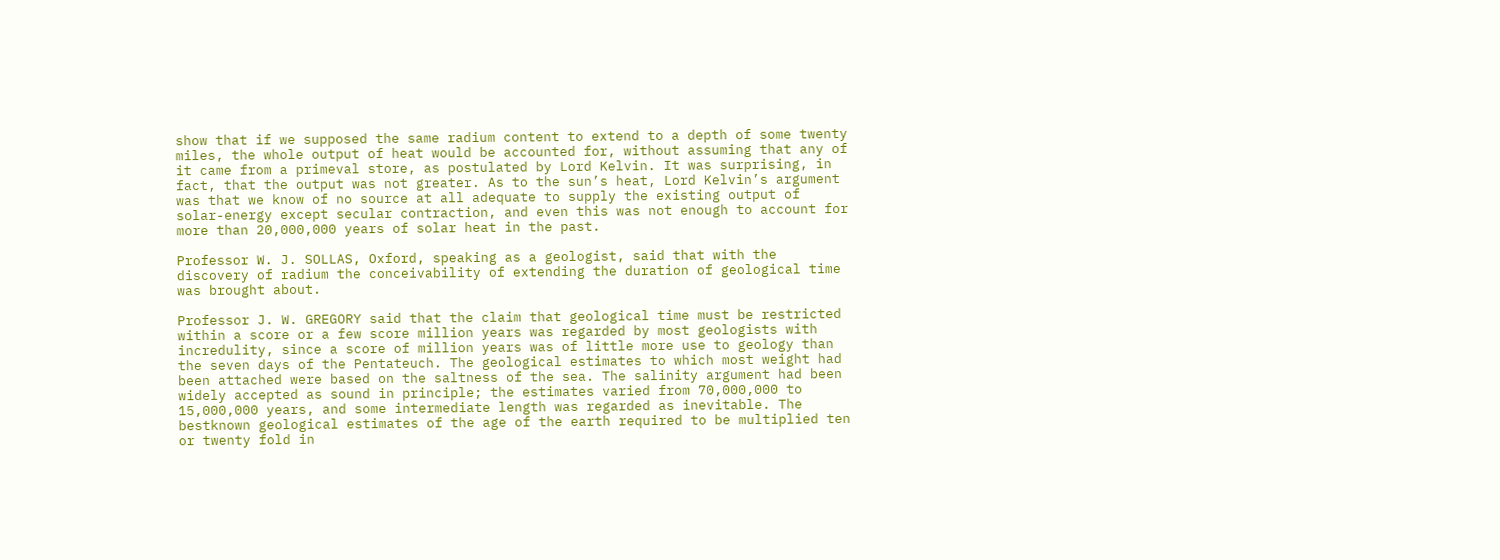show that if we supposed the same radium content to extend to a depth of some twenty miles, the whole output of heat would be accounted for, without assuming that any of it came from a primeval store, as postulated by Lord Kelvin. It was surprising, in fact, that the output was not greater. As to the sun’s heat, Lord Kelvin’s argument was that we know of no source at all adequate to supply the existing output of solar-energy except secular contraction, and even this was not enough to account for more than 20,000,000 years of solar heat in the past.

Professor W. J. SOLLAS, Oxford, speaking as a geologist, said that with the discovery of radium the conceivability of extending the duration of geological time was brought about.

Professor J. W. GREGORY said that the claim that geological time must be restricted within a score or a few score million years was regarded by most geologists with incredulity, since a score of million years was of little more use to geology than the seven days of the Pentateuch. The geological estimates to which most weight had been attached were based on the saltness of the sea. The salinity argument had been widely accepted as sound in principle; the estimates varied from 70,000,000 to 15,000,000 years, and some intermediate length was regarded as inevitable. The bestknown geological estimates of the age of the earth required to be multiplied ten or twenty fold in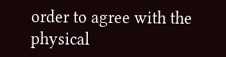order to agree with the physical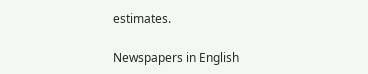estimates.

Newspapers in English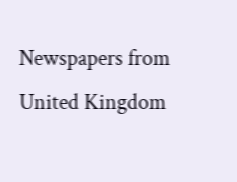Newspapers from United Kingdom